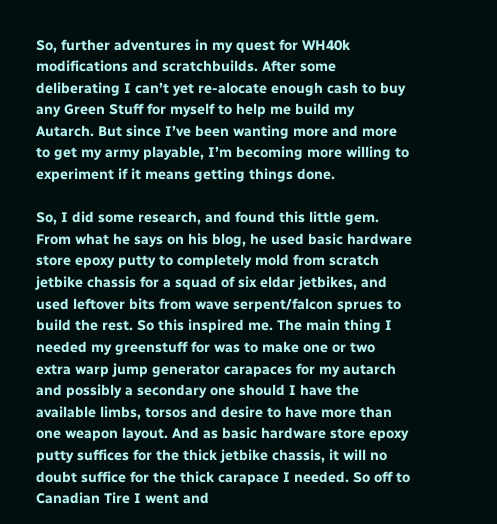So, further adventures in my quest for WH40k modifications and scratchbuilds. After some deliberating I can’t yet re-alocate enough cash to buy any Green Stuff for myself to help me build my Autarch. But since I’ve been wanting more and more to get my army playable, I’m becoming more willing to experiment if it means getting things done.

So, I did some research, and found this little gem. From what he says on his blog, he used basic hardware store epoxy putty to completely mold from scratch jetbike chassis for a squad of six eldar jetbikes, and used leftover bits from wave serpent/falcon sprues to build the rest. So this inspired me. The main thing I needed my greenstuff for was to make one or two extra warp jump generator carapaces for my autarch and possibly a secondary one should I have the available limbs, torsos and desire to have more than one weapon layout. And as basic hardware store epoxy putty suffices for the thick jetbike chassis, it will no doubt suffice for the thick carapace I needed. So off to Canadian Tire I went and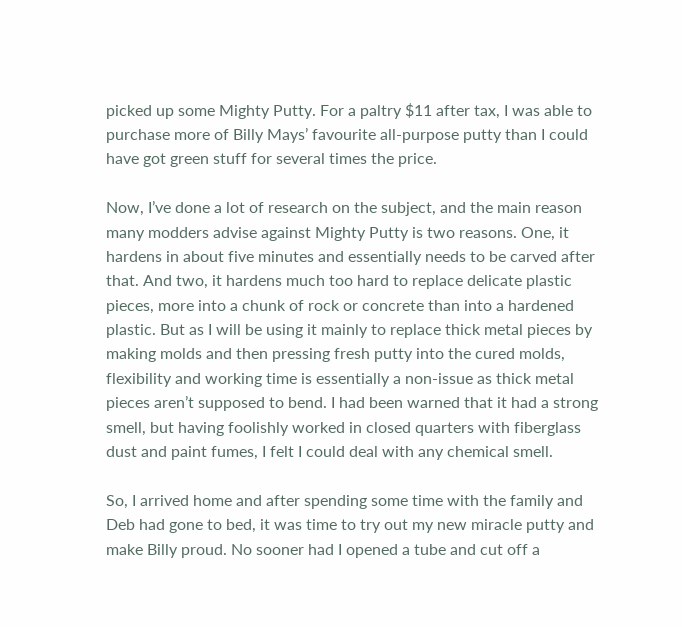picked up some Mighty Putty. For a paltry $11 after tax, I was able to purchase more of Billy Mays’ favourite all-purpose putty than I could have got green stuff for several times the price.

Now, I’ve done a lot of research on the subject, and the main reason many modders advise against Mighty Putty is two reasons. One, it hardens in about five minutes and essentially needs to be carved after that. And two, it hardens much too hard to replace delicate plastic pieces, more into a chunk of rock or concrete than into a hardened plastic. But as I will be using it mainly to replace thick metal pieces by making molds and then pressing fresh putty into the cured molds, flexibility and working time is essentially a non-issue as thick metal pieces aren’t supposed to bend. I had been warned that it had a strong smell, but having foolishly worked in closed quarters with fiberglass dust and paint fumes, I felt I could deal with any chemical smell.

So, I arrived home and after spending some time with the family and Deb had gone to bed, it was time to try out my new miracle putty and make Billy proud. No sooner had I opened a tube and cut off a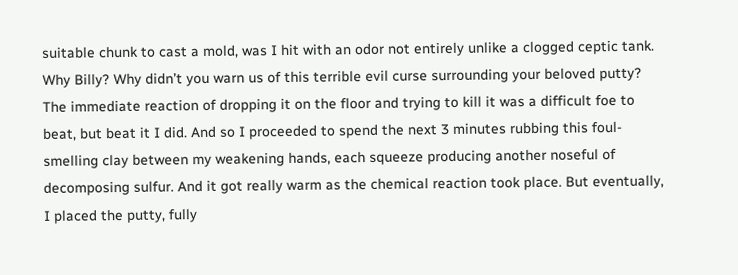suitable chunk to cast a mold, was I hit with an odor not entirely unlike a clogged ceptic tank. Why Billy? Why didn’t you warn us of this terrible evil curse surrounding your beloved putty? The immediate reaction of dropping it on the floor and trying to kill it was a difficult foe to beat, but beat it I did. And so I proceeded to spend the next 3 minutes rubbing this foul-smelling clay between my weakening hands, each squeeze producing another noseful of decomposing sulfur. And it got really warm as the chemical reaction took place. But eventually, I placed the putty, fully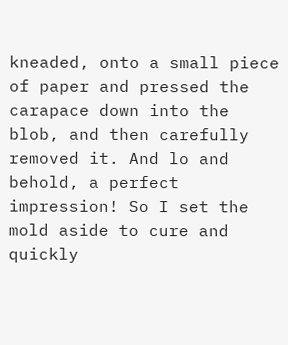kneaded, onto a small piece of paper and pressed the carapace down into the blob, and then carefully removed it. And lo and behold, a perfect impression! So I set the mold aside to cure and quickly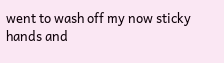went to wash off my now sticky hands and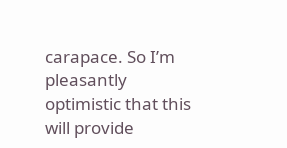carapace. So I’m pleasantly optimistic that this will provide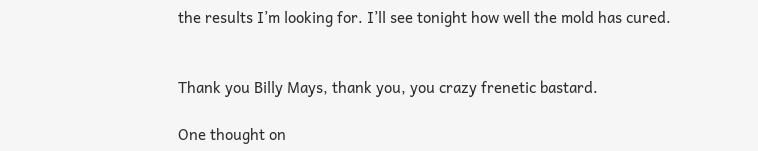the results I’m looking for. I’ll see tonight how well the mold has cured.


Thank you Billy Mays, thank you, you crazy frenetic bastard.

One thought on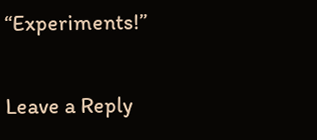“Experiments!”

Leave a Reply